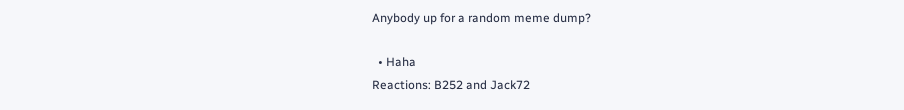Anybody up for a random meme dump?

  • Haha
Reactions: B252 and Jack72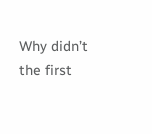Why didn’t the first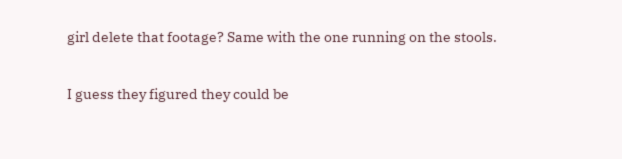girl delete that footage? Same with the one running on the stools.

I guess they figured they could be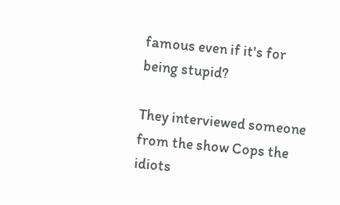famous even if it's for being stupid?

They interviewed someone from the show Cops the idiots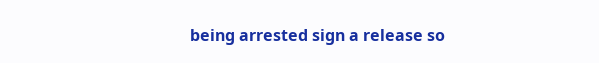being arrested sign a release so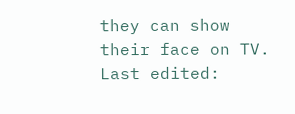they can show their face on TV.
Last edited: